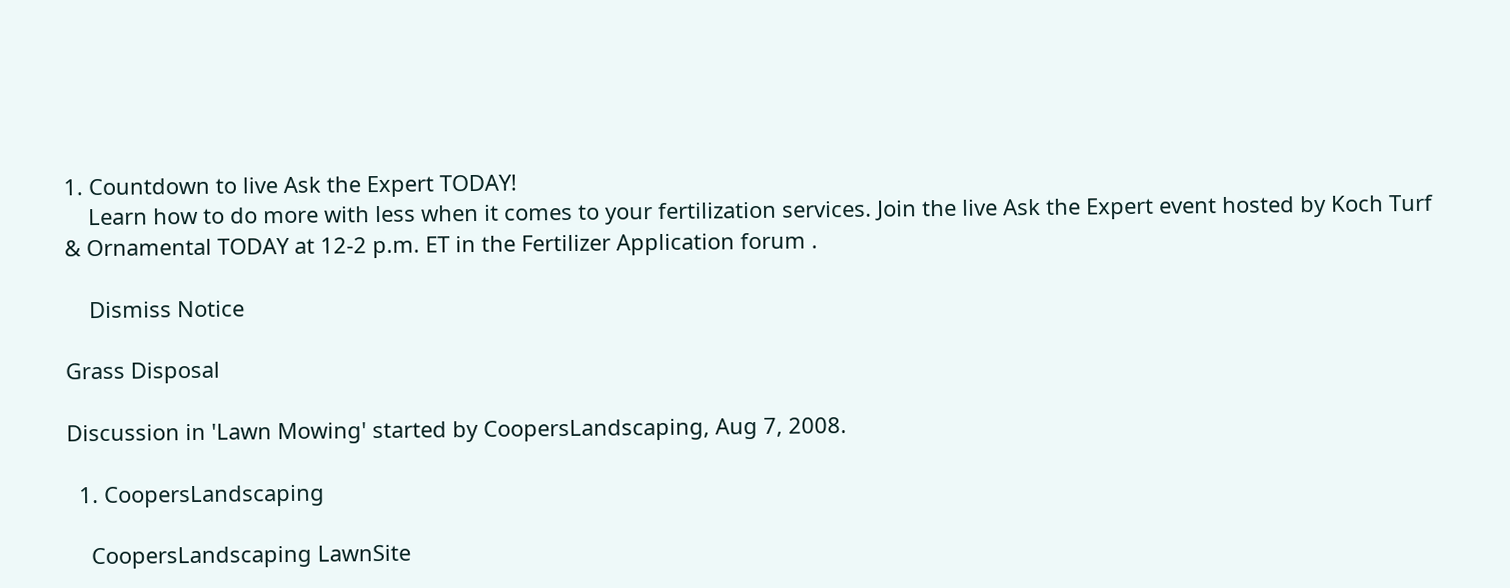1. Countdown to live Ask the Expert TODAY!
    Learn how to do more with less when it comes to your fertilization services. Join the live Ask the Expert event hosted by Koch Turf & Ornamental TODAY at 12-2 p.m. ET in the Fertilizer Application forum .

    Dismiss Notice

Grass Disposal

Discussion in 'Lawn Mowing' started by CoopersLandscaping, Aug 7, 2008.

  1. CoopersLandscaping

    CoopersLandscaping LawnSite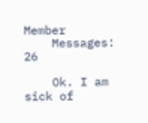Member
    Messages: 26

    Ok. I am sick of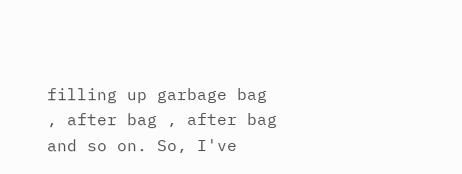filling up garbage bag , after bag , after bag and so on. So, I've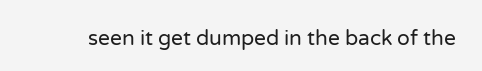seen it get dumped in the back of the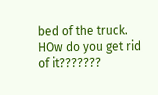bed of the truck. HOw do you get rid of it???????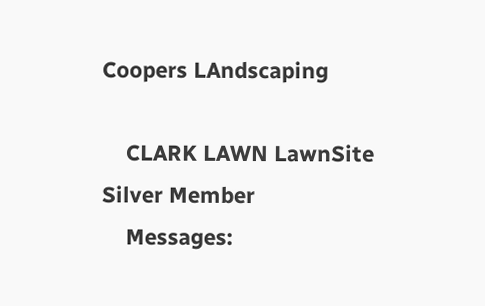Coopers LAndscaping

    CLARK LAWN LawnSite Silver Member
    Messages: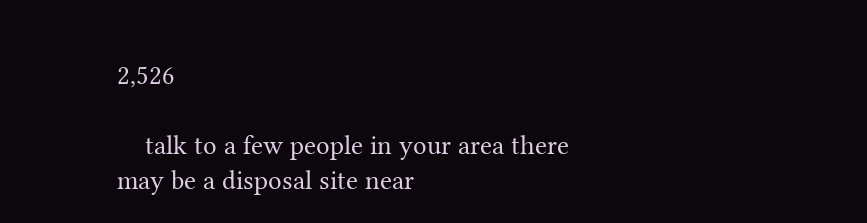2,526

    talk to a few people in your area there may be a disposal site near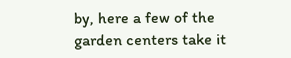by, here a few of the garden centers take it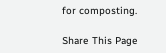for composting.

Share This Page